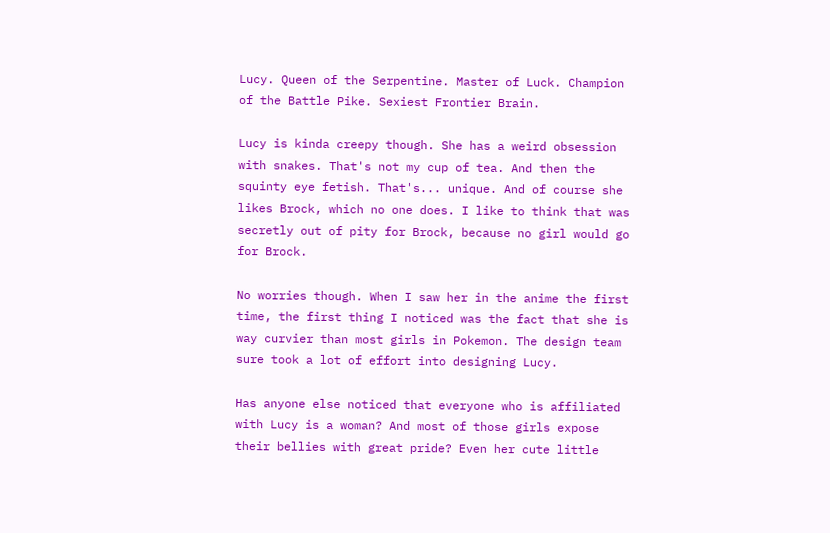Lucy. Queen of the Serpentine. Master of Luck. Champion of the Battle Pike. Sexiest Frontier Brain.

Lucy is kinda creepy though. She has a weird obsession with snakes. That's not my cup of tea. And then the squinty eye fetish. That's... unique. And of course she likes Brock, which no one does. I like to think that was secretly out of pity for Brock, because no girl would go for Brock.

No worries though. When I saw her in the anime the first time, the first thing I noticed was the fact that she is way curvier than most girls in Pokemon. The design team sure took a lot of effort into designing Lucy.

Has anyone else noticed that everyone who is affiliated with Lucy is a woman? And most of those girls expose their bellies with great pride? Even her cute little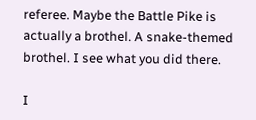referee. Maybe the Battle Pike is actually a brothel. A snake-themed brothel. I see what you did there.

I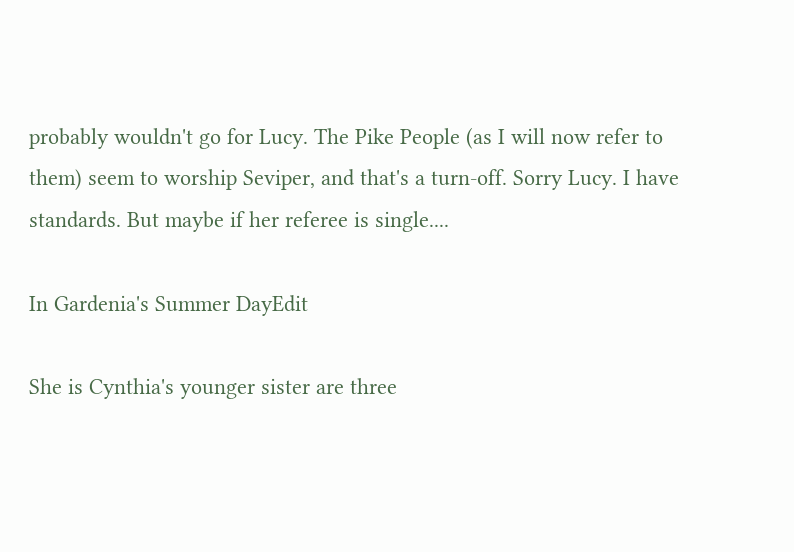probably wouldn't go for Lucy. The Pike People (as I will now refer to them) seem to worship Seviper, and that's a turn-off. Sorry Lucy. I have standards. But maybe if her referee is single....

In Gardenia's Summer DayEdit

She is Cynthia's younger sister are three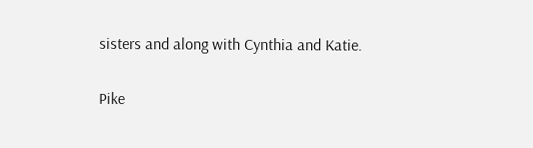sisters and along with Cynthia and Katie.

Pike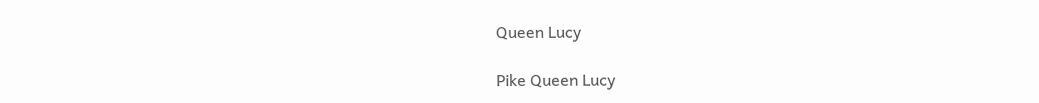Queen Lucy

Pike Queen Lucy